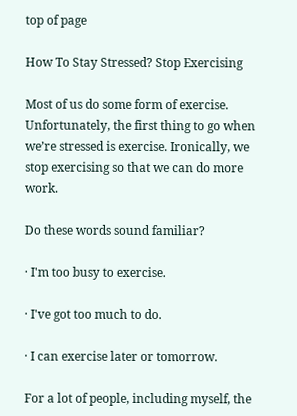top of page

How To Stay Stressed? Stop Exercising

Most of us do some form of exercise. Unfortunately, the first thing to go when we’re stressed is exercise. Ironically, we stop exercising so that we can do more work.

Do these words sound familiar?

· I'm too busy to exercise.

· I've got too much to do.

· I can exercise later or tomorrow.

For a lot of people, including myself, the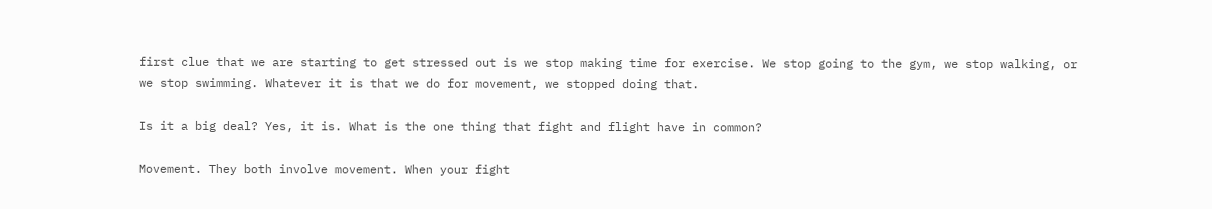first clue that we are starting to get stressed out is we stop making time for exercise. We stop going to the gym, we stop walking, or we stop swimming. Whatever it is that we do for movement, we stopped doing that.

Is it a big deal? Yes, it is. What is the one thing that fight and flight have in common?

Movement. They both involve movement. When your fight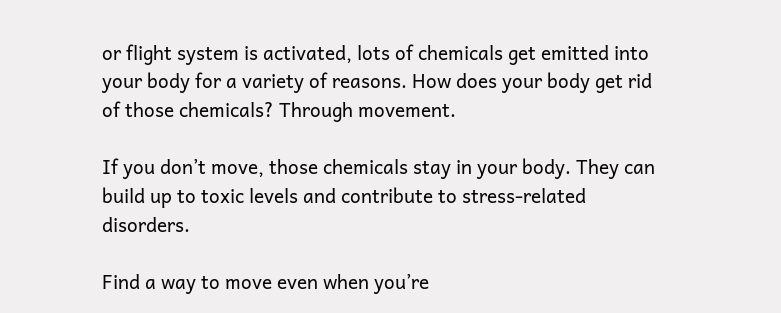or flight system is activated, lots of chemicals get emitted into your body for a variety of reasons. How does your body get rid of those chemicals? Through movement.

If you don’t move, those chemicals stay in your body. They can build up to toxic levels and contribute to stress-related disorders.

Find a way to move even when you’re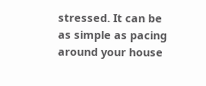stressed. It can be as simple as pacing around your house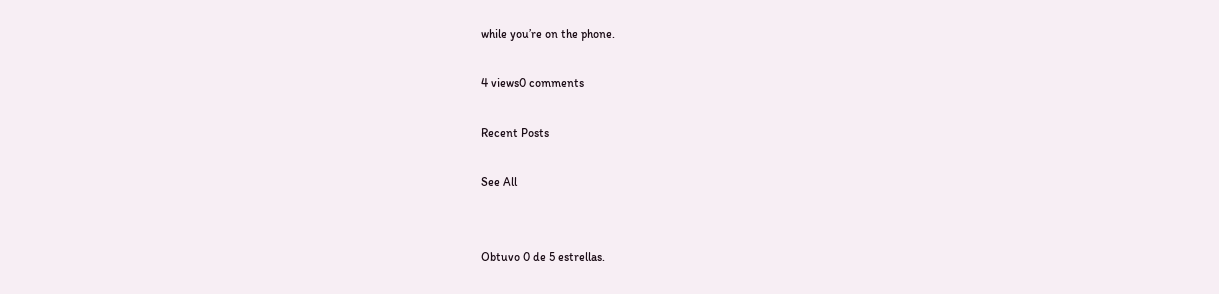while you’re on the phone.

4 views0 comments

Recent Posts

See All


Obtuvo 0 de 5 estrellas.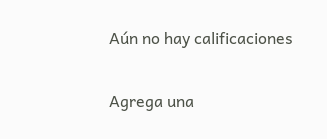Aún no hay calificaciones

Agrega una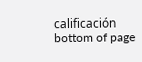calificación
bottom of page